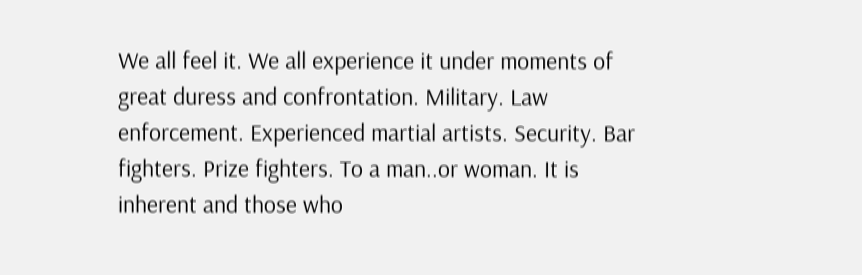We all feel it. We all experience it under moments of great duress and confrontation. Military. Law enforcement. Experienced martial artists. Security. Bar fighters. Prize fighters. To a man..or woman. It is inherent and those who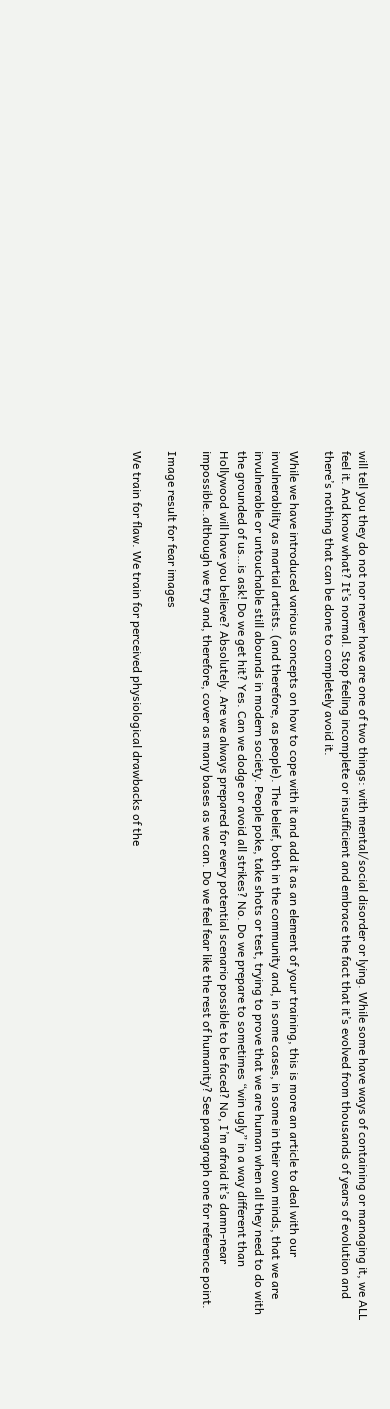will tell you they do not nor never have are one of two things: with mental/social disorder or lying. While some have ways of containing or managing it, we ALL feel it. And know what? It’s normal. Stop feeling incomplete or insufficient and embrace the fact that it’s evolved from thousands of years of evolution and there’s nothing that can be done to completely avoid it.

While we have introduced various concepts on how to cope with it and add it as an element of your training, this is more an article to deal with our invulnerability as martial artists. (and therefore, as people). The belief, both in the community and, in some cases, in some in their own minds, that we are invulnerable or untouchable still abounds in modern society. People poke, take shots or test, trying to prove that we are human when all they need to do with the grounded of us…is ask! Do we get hit? Yes. Can we dodge or avoid all strikes? No. Do we prepare to sometimes “win ugly” in a way different than Hollywood will have you believe? Absolutely. Are we always prepared for every potential scenario possible to be faced? No, I’m afraid it’s damn-near impossible..although we try and, therefore, cover as many bases as we can. Do we feel fear like the rest of humanity? See paragraph one for reference point.

Image result for fear images

We train for flaw. We train for perceived physiological drawbacks of the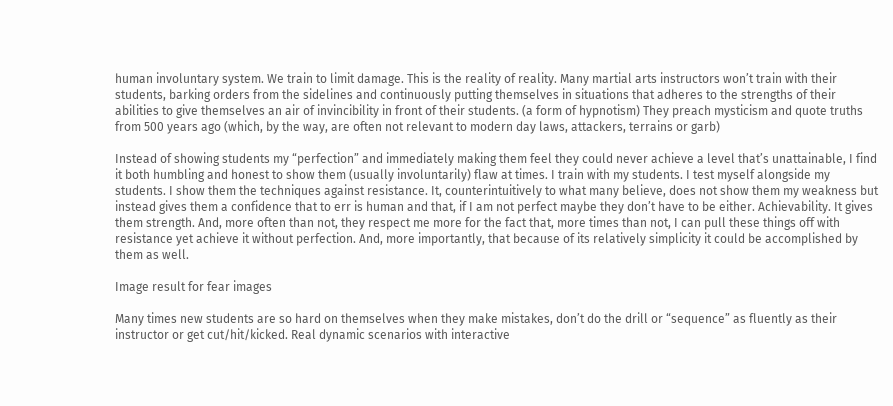human involuntary system. We train to limit damage. This is the reality of reality. Many martial arts instructors won’t train with their students, barking orders from the sidelines and continuously putting themselves in situations that adheres to the strengths of their abilities to give themselves an air of invincibility in front of their students. (a form of hypnotism) They preach mysticism and quote truths from 500 years ago (which, by the way, are often not relevant to modern day laws, attackers, terrains or garb)

Instead of showing students my “perfection” and immediately making them feel they could never achieve a level that’s unattainable, I find it both humbling and honest to show them (usually involuntarily) flaw at times. I train with my students. I test myself alongside my students. I show them the techniques against resistance. It, counterintuitively to what many believe, does not show them my weakness but instead gives them a confidence that to err is human and that, if I am not perfect maybe they don’t have to be either. Achievability. It gives them strength. And, more often than not, they respect me more for the fact that, more times than not, I can pull these things off with resistance yet achieve it without perfection. And, more importantly, that because of its relatively simplicity it could be accomplished by them as well.

Image result for fear images

Many times new students are so hard on themselves when they make mistakes, don’t do the drill or “sequence” as fluently as their instructor or get cut/hit/kicked. Real dynamic scenarios with interactive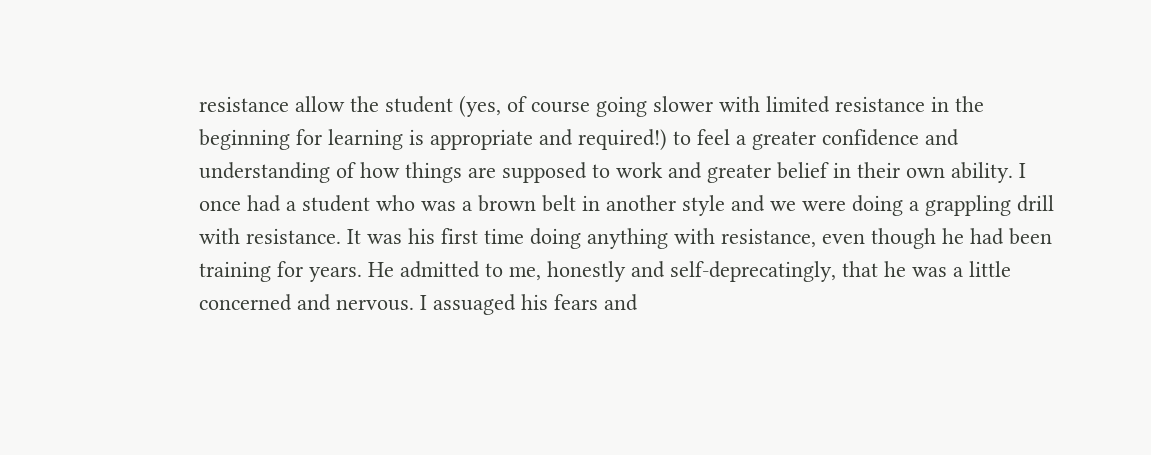resistance allow the student (yes, of course going slower with limited resistance in the beginning for learning is appropriate and required!) to feel a greater confidence and understanding of how things are supposed to work and greater belief in their own ability. I once had a student who was a brown belt in another style and we were doing a grappling drill with resistance. It was his first time doing anything with resistance, even though he had been training for years. He admitted to me, honestly and self-deprecatingly, that he was a little concerned and nervous. I assuaged his fears and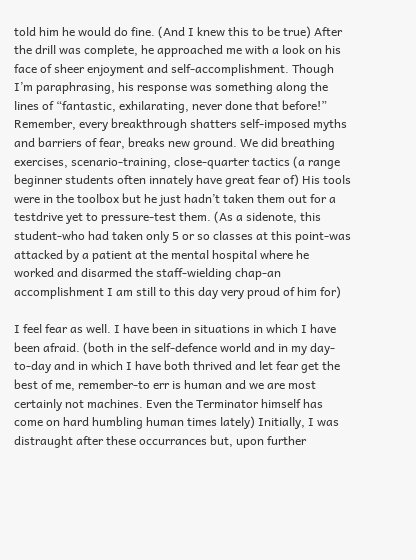told him he would do fine. (And I knew this to be true) After the drill was complete, he approached me with a look on his face of sheer enjoyment and self-accomplishment. Though I’m paraphrasing, his response was something along the lines of “fantastic, exhilarating, never done that before!” Remember, every breakthrough shatters self-imposed myths and barriers of fear, breaks new ground. We did breathing exercises, scenario-training, close-quarter tactics (a range beginner students often innately have great fear of) His tools were in the toolbox but he just hadn’t taken them out for a testdrive yet to pressure-test them. (As a sidenote, this student-who had taken only 5 or so classes at this point-was attacked by a patient at the mental hospital where he worked and disarmed the staff-wielding chap-an accomplishment I am still to this day very proud of him for)

I feel fear as well. I have been in situations in which I have been afraid. (both in the self-defence world and in my day-to-day and in which I have both thrived and let fear get the best of me, remember-to err is human and we are most certainly not machines. Even the Terminator himself has come on hard humbling human times lately) Initially, I was distraught after these occurrances but, upon further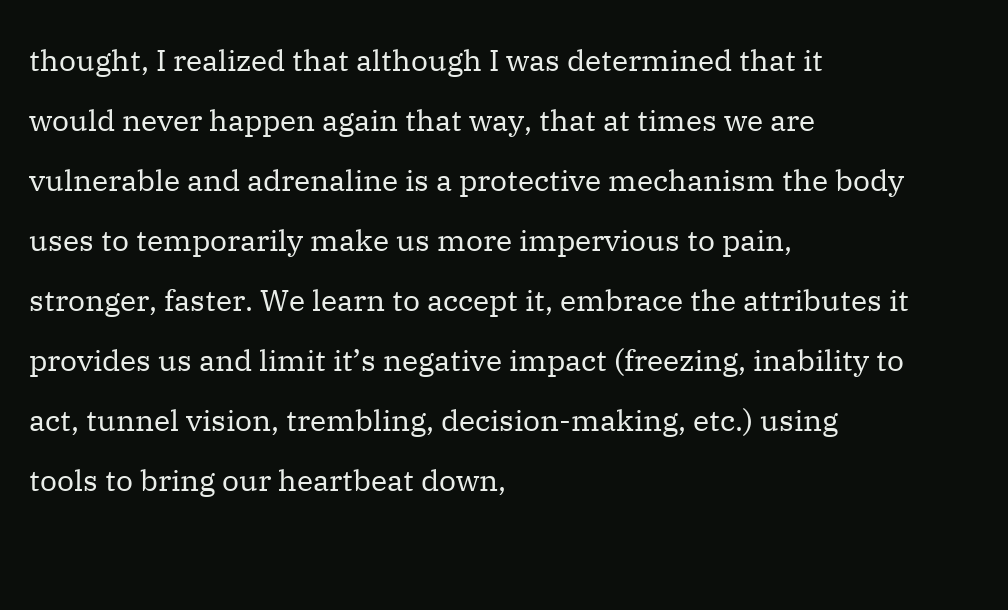thought, I realized that although I was determined that it would never happen again that way, that at times we are vulnerable and adrenaline is a protective mechanism the body uses to temporarily make us more impervious to pain, stronger, faster. We learn to accept it, embrace the attributes it provides us and limit it’s negative impact (freezing, inability to act, tunnel vision, trembling, decision-making, etc.) using tools to bring our heartbeat down,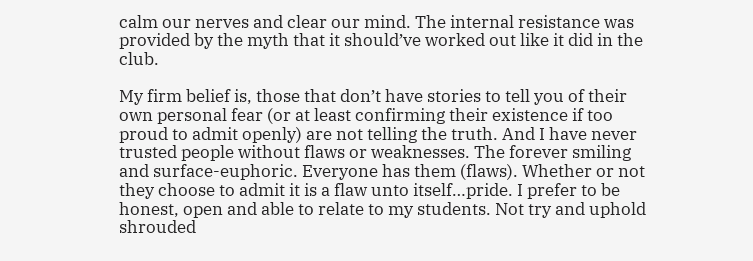calm our nerves and clear our mind. The internal resistance was provided by the myth that it should’ve worked out like it did in the club.

My firm belief is, those that don’t have stories to tell you of their own personal fear (or at least confirming their existence if too proud to admit openly) are not telling the truth. And I have never trusted people without flaws or weaknesses. The forever smiling and surface-euphoric. Everyone has them (flaws). Whether or not they choose to admit it is a flaw unto itself…pride. I prefer to be honest, open and able to relate to my students. Not try and uphold shrouded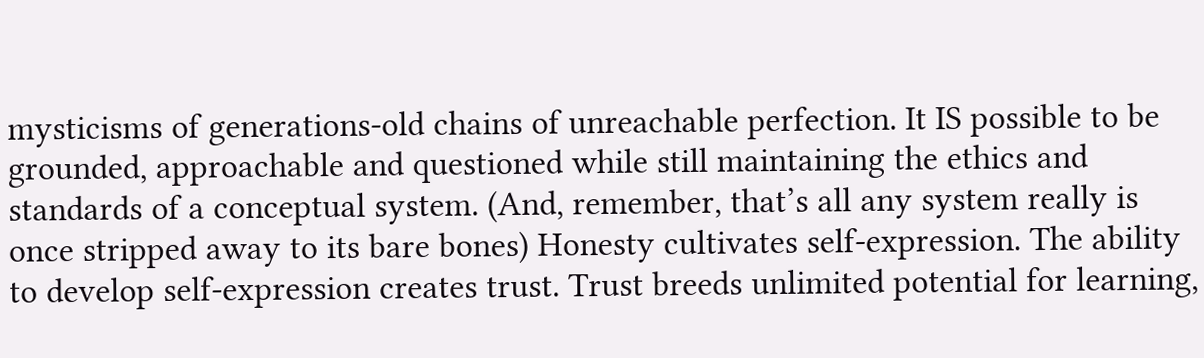mysticisms of generations-old chains of unreachable perfection. It IS possible to be grounded, approachable and questioned while still maintaining the ethics and standards of a conceptual system. (And, remember, that’s all any system really is once stripped away to its bare bones) Honesty cultivates self-expression. The ability to develop self-expression creates trust. Trust breeds unlimited potential for learning,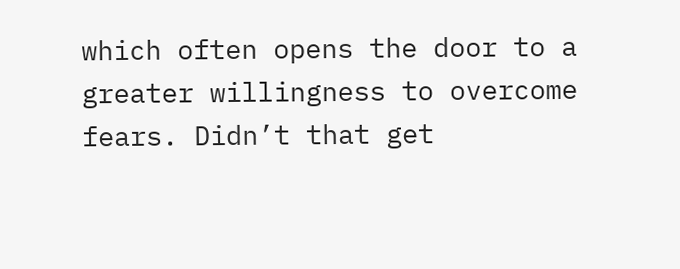which often opens the door to a greater willingness to overcome fears. Didn’t that get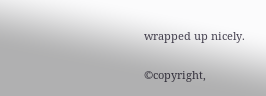wrapped up nicely.

©copyright,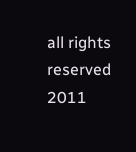all rights reserved 2011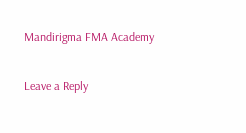Mandirigma FMA Academy

Leave a Reply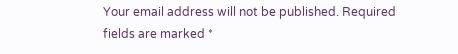Your email address will not be published. Required fields are marked *